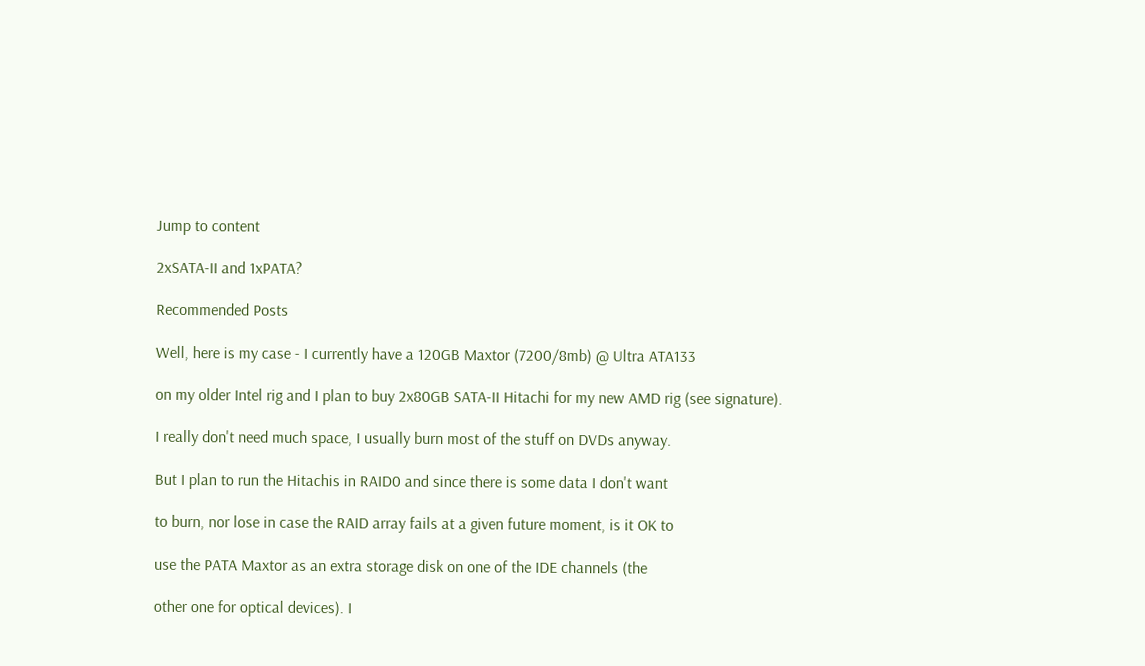Jump to content

2xSATA-II and 1xPATA?

Recommended Posts

Well, here is my case - I currently have a 120GB Maxtor (7200/8mb) @ Ultra ATA133

on my older Intel rig and I plan to buy 2x80GB SATA-II Hitachi for my new AMD rig (see signature).

I really don't need much space, I usually burn most of the stuff on DVDs anyway.

But I plan to run the Hitachis in RAID0 and since there is some data I don't want

to burn, nor lose in case the RAID array fails at a given future moment, is it OK to

use the PATA Maxtor as an extra storage disk on one of the IDE channels (the

other one for optical devices). I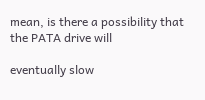mean, is there a possibility that the PATA drive will

eventually slow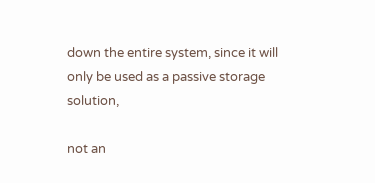down the entire system, since it will only be used as a passive storage solution,

not an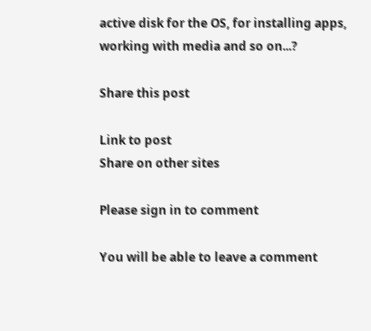active disk for the OS, for installing apps, working with media and so on...?

Share this post

Link to post
Share on other sites

Please sign in to comment

You will be able to leave a comment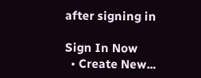after signing in

Sign In Now
  • Create New...